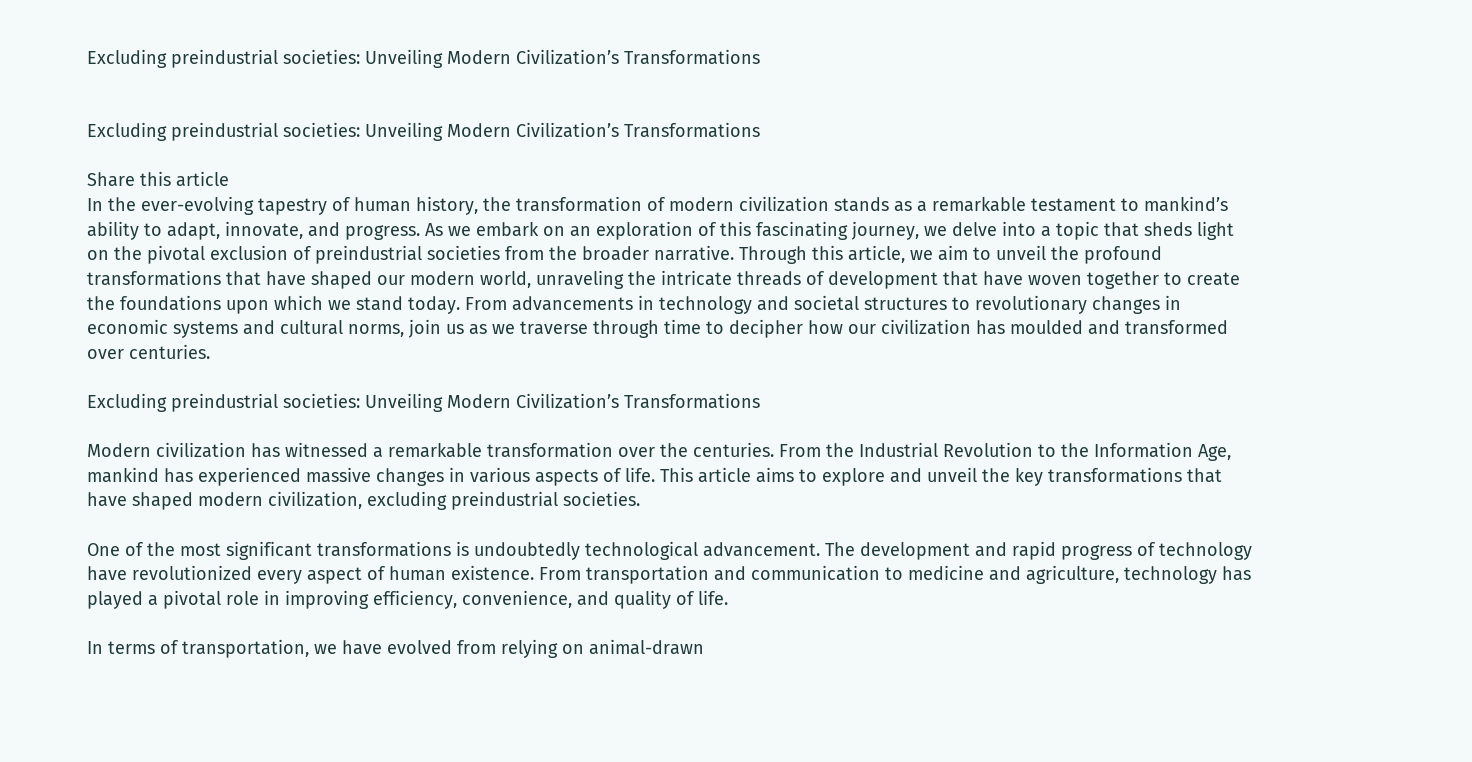Excluding preindustrial societies: Unveiling Modern Civilization’s Transformations


Excluding preindustrial societies: Unveiling Modern Civilization’s Transformations

Share this article
In the ever-evolving tapestry of human history, the transformation of modern civilization stands as a remarkable testament to mankind’s ability to adapt, innovate, and progress. As we embark on an exploration of this fascinating journey, we delve into a topic that sheds light on the pivotal exclusion of preindustrial societies from the broader narrative. Through this article, we aim to unveil the profound transformations that have shaped our modern world, unraveling the intricate threads of development that have woven together to create the foundations upon which we stand today. From advancements in technology and societal structures to revolutionary changes in economic systems and cultural norms, join us as we traverse through time to decipher how our civilization has moulded and transformed over centuries.

Excluding preindustrial societies: Unveiling Modern Civilization’s Transformations

Modern civilization has witnessed a remarkable transformation over the centuries. From the Industrial Revolution to the Information Age, mankind has experienced massive changes in various aspects of life. This article aims to explore and unveil the key transformations that have shaped modern civilization, excluding preindustrial societies.

One of the most significant transformations is undoubtedly technological advancement. The development and rapid progress of technology have revolutionized every aspect of human existence. From transportation and communication to medicine and agriculture, technology has played a pivotal role in improving efficiency, convenience, and quality of life.

In terms of transportation, we have evolved from relying on animal-drawn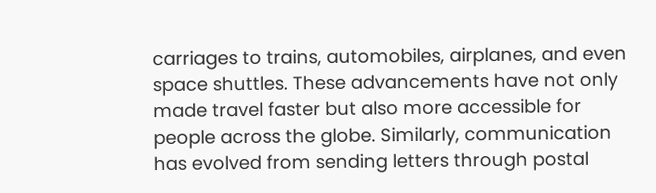carriages to trains, automobiles, airplanes, and even space shuttles. These advancements have not only made travel faster but also more accessible for people across the globe. Similarly, communication has evolved from sending letters through postal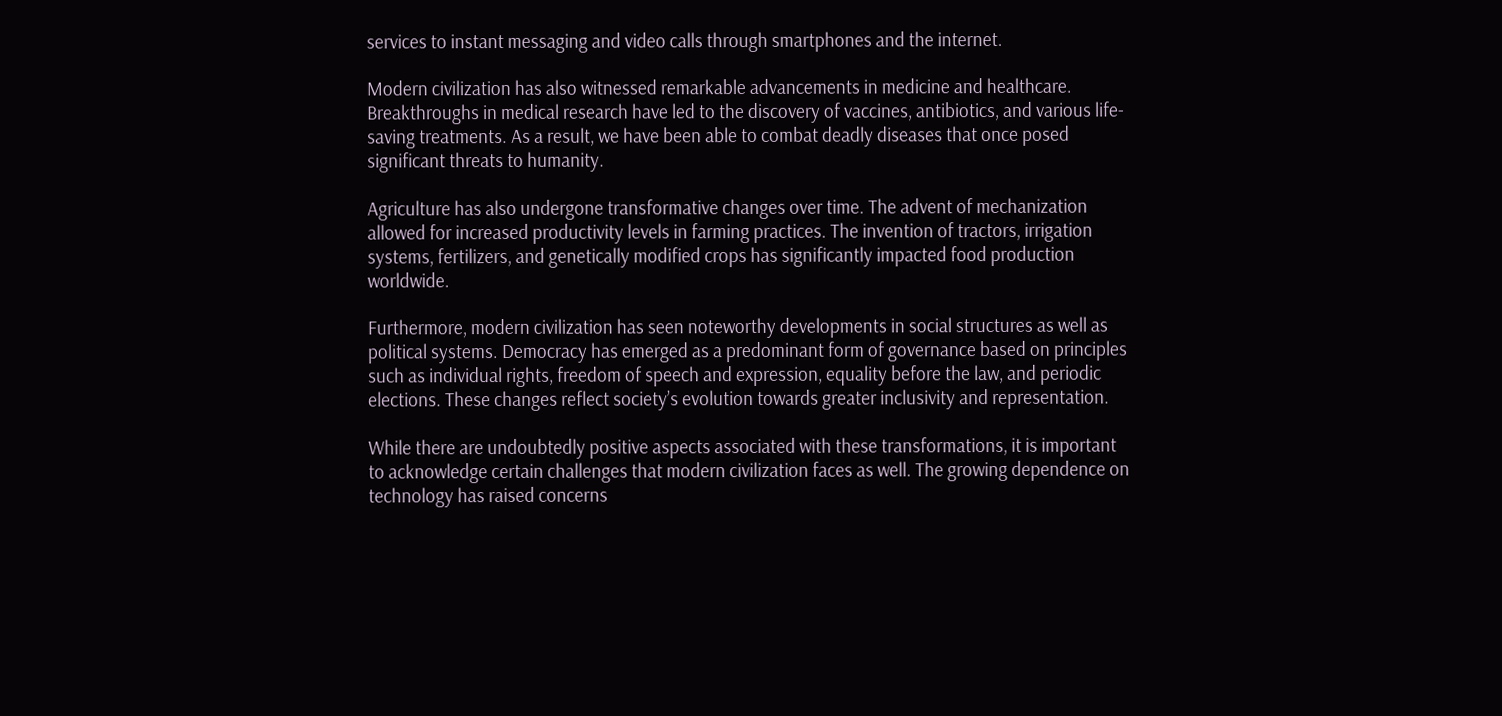services to instant messaging and video calls through smartphones and the internet.

Modern civilization has also witnessed remarkable advancements in medicine and healthcare. Breakthroughs in medical research have led to the discovery of vaccines, antibiotics, and various life-saving treatments. As a result, we have been able to combat deadly diseases that once posed significant threats to humanity.

Agriculture has also undergone transformative changes over time. The advent of mechanization allowed for increased productivity levels in farming practices. The invention of tractors, irrigation systems, fertilizers, and genetically modified crops has significantly impacted food production worldwide.

Furthermore, modern civilization has seen noteworthy developments in social structures as well as political systems. Democracy has emerged as a predominant form of governance based on principles such as individual rights, freedom of speech and expression, equality before the law, and periodic elections. These changes reflect society’s evolution towards greater inclusivity and representation.

While there are undoubtedly positive aspects associated with these transformations, it is important to acknowledge certain challenges that modern civilization faces as well. The growing dependence on technology has raised concerns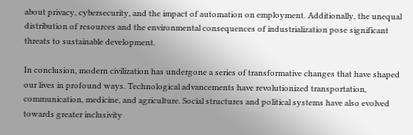about privacy, cybersecurity, and the impact of automation on employment. Additionally, the unequal distribution of resources and the environmental consequences of industrialization pose significant threats to sustainable development.

In conclusion, modern civilization has undergone a series of transformative changes that have shaped our lives in profound ways. Technological advancements have revolutionized transportation, communication, medicine, and agriculture. Social structures and political systems have also evolved towards greater inclusivity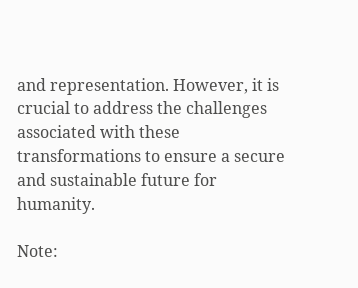and representation. However, it is crucial to address the challenges associated with these transformations to ensure a secure and sustainable future for humanity.

Note: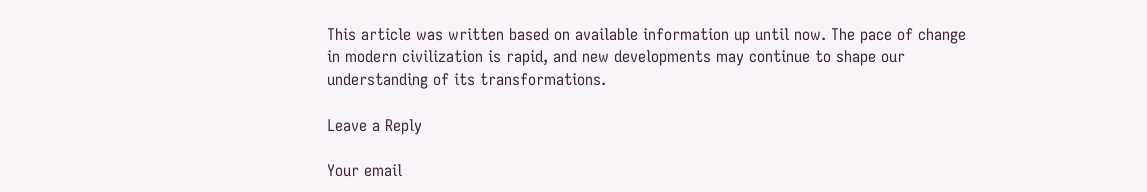This article was written based on available information up until now. The pace of change in modern civilization is rapid, and new developments may continue to shape our understanding of its transformations.

Leave a Reply

Your email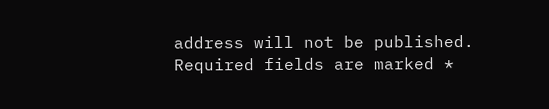address will not be published. Required fields are marked *